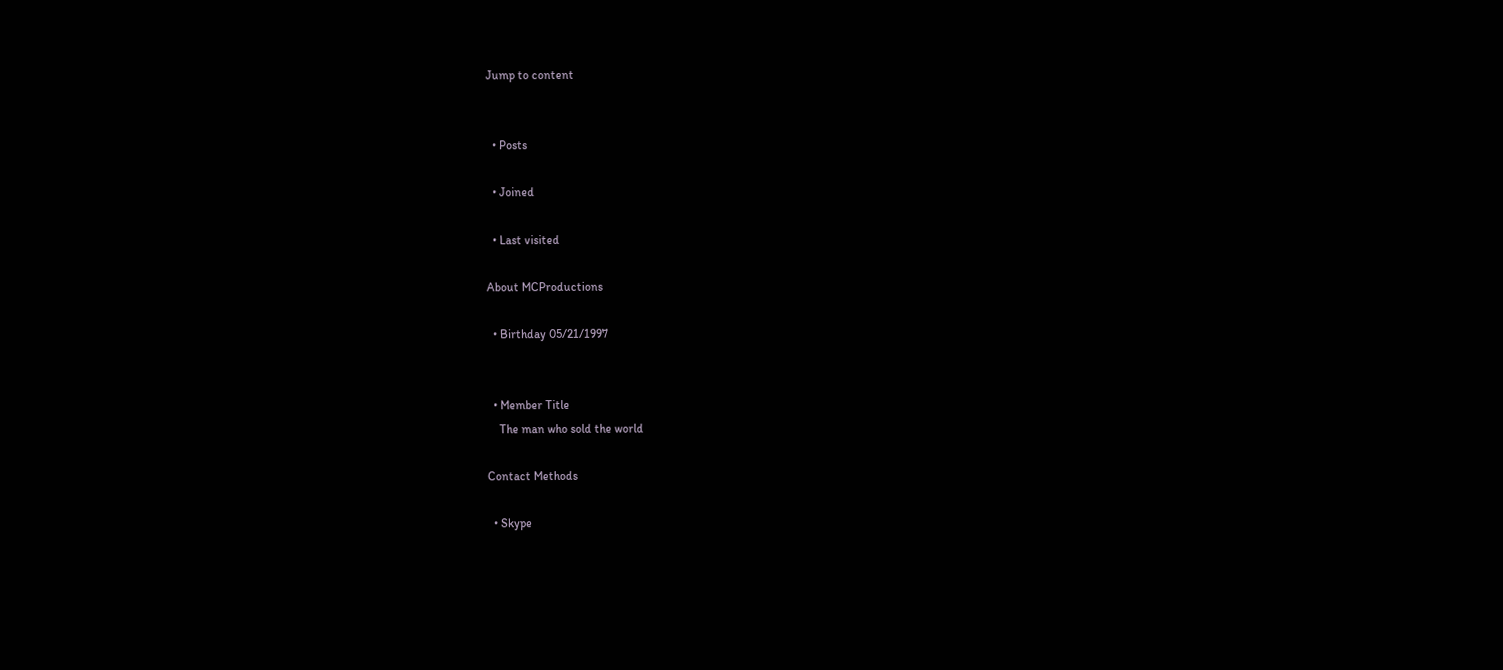Jump to content


  • Posts

  • Joined

  • Last visited

About MCProductions

  • Birthday 05/21/1997


  • Member Title
    The man who sold the world

Contact Methods

  • Skype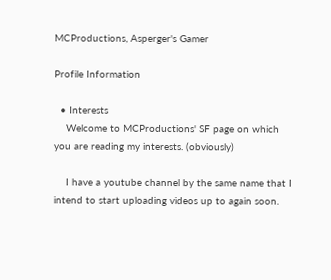MCProductions, Asperger's Gamer

Profile Information

  • Interests
    Welcome to MCProductions' SF page on which you are reading my interests. (obviously)

    I have a youtube channel by the same name that I intend to start uploading videos up to again soon.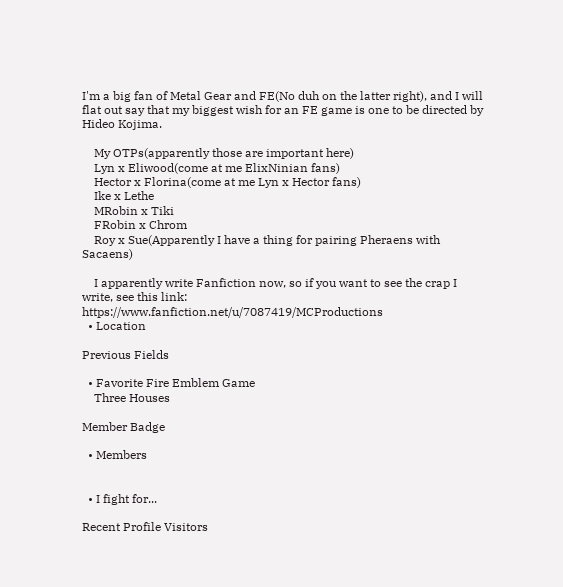I'm a big fan of Metal Gear and FE(No duh on the latter right), and I will flat out say that my biggest wish for an FE game is one to be directed by Hideo Kojima.

    My OTPs(apparently those are important here)
    Lyn x Eliwood(come at me ElixNinian fans)
    Hector x Florina(come at me Lyn x Hector fans)
    Ike x Lethe
    MRobin x Tiki
    FRobin x Chrom
    Roy x Sue(Apparently I have a thing for pairing Pheraens with Sacaens)

    I apparently write Fanfiction now, so if you want to see the crap I write, see this link: https://www.fanfiction.net/u/7087419/MCProductions
  • Location

Previous Fields

  • Favorite Fire Emblem Game
    Three Houses

Member Badge

  • Members


  • I fight for...

Recent Profile Visitors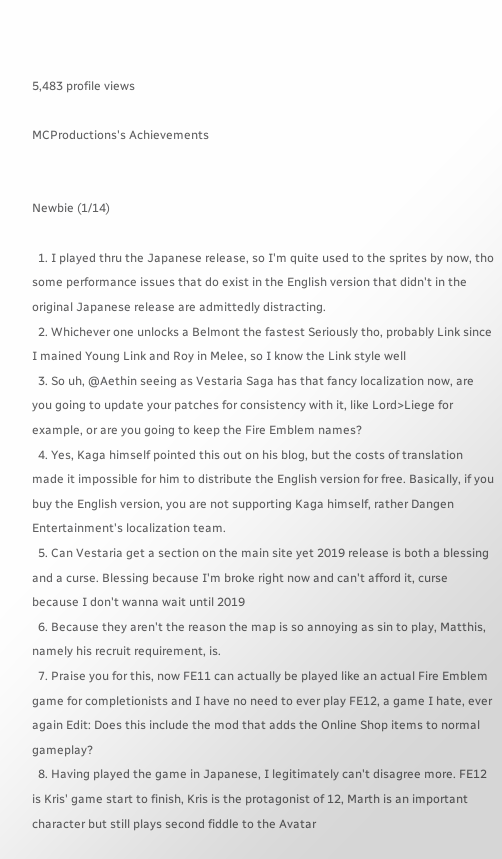5,483 profile views

MCProductions's Achievements


Newbie (1/14)

  1. I played thru the Japanese release, so I'm quite used to the sprites by now, tho some performance issues that do exist in the English version that didn't in the original Japanese release are admittedly distracting.
  2. Whichever one unlocks a Belmont the fastest Seriously tho, probably Link since I mained Young Link and Roy in Melee, so I know the Link style well
  3. So uh, @Aethin seeing as Vestaria Saga has that fancy localization now, are you going to update your patches for consistency with it, like Lord>Liege for example, or are you going to keep the Fire Emblem names?
  4. Yes, Kaga himself pointed this out on his blog, but the costs of translation made it impossible for him to distribute the English version for free. Basically, if you buy the English version, you are not supporting Kaga himself, rather Dangen Entertainment's localization team.
  5. Can Vestaria get a section on the main site yet 2019 release is both a blessing and a curse. Blessing because I'm broke right now and can't afford it, curse because I don't wanna wait until 2019
  6. Because they aren't the reason the map is so annoying as sin to play, Matthis, namely his recruit requirement, is.
  7. Praise you for this, now FE11 can actually be played like an actual Fire Emblem game for completionists and I have no need to ever play FE12, a game I hate, ever again Edit: Does this include the mod that adds the Online Shop items to normal gameplay?
  8. Having played the game in Japanese, I legitimately can't disagree more. FE12 is Kris' game start to finish, Kris is the protagonist of 12, Marth is an important character but still plays second fiddle to the Avatar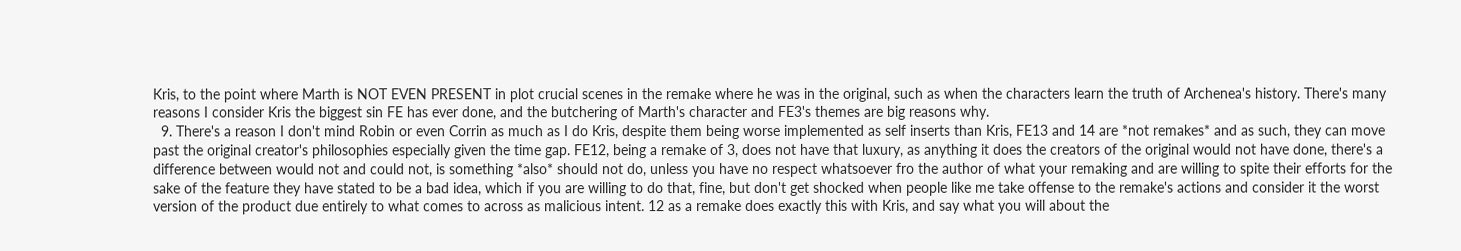Kris, to the point where Marth is NOT EVEN PRESENT in plot crucial scenes in the remake where he was in the original, such as when the characters learn the truth of Archenea's history. There's many reasons I consider Kris the biggest sin FE has ever done, and the butchering of Marth's character and FE3's themes are big reasons why.
  9. There's a reason I don't mind Robin or even Corrin as much as I do Kris, despite them being worse implemented as self inserts than Kris, FE13 and 14 are *not remakes* and as such, they can move past the original creator's philosophies especially given the time gap. FE12, being a remake of 3, does not have that luxury, as anything it does the creators of the original would not have done, there's a difference between would not and could not, is something *also* should not do, unless you have no respect whatsoever fro the author of what your remaking and are willing to spite their efforts for the sake of the feature they have stated to be a bad idea, which if you are willing to do that, fine, but don't get shocked when people like me take offense to the remake's actions and consider it the worst version of the product due entirely to what comes to across as malicious intent. 12 as a remake does exactly this with Kris, and say what you will about the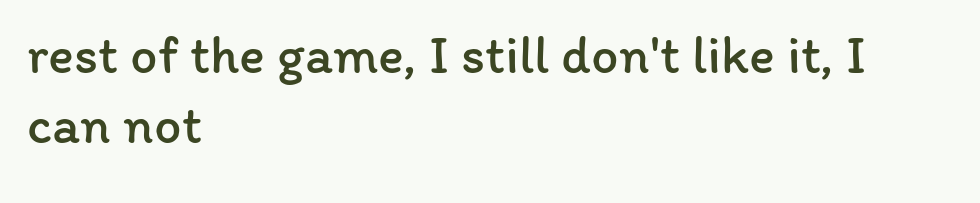rest of the game, I still don't like it, I can not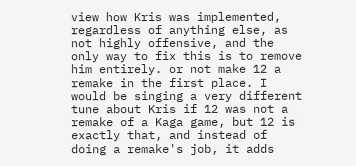view how Kris was implemented, regardless of anything else, as not highly offensive, and the only way to fix this is to remove him entirely. or not make 12 a remake in the first place. I would be singing a very different tune about Kris if 12 was not a remake of a Kaga game, but 12 is exactly that, and instead of doing a remake's job, it adds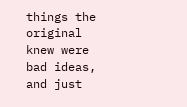things the original knew were bad ideas, and just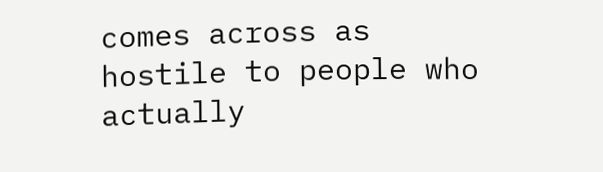comes across as hostile to people who actually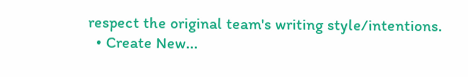respect the original team's writing style/intentions.
  • Create New...